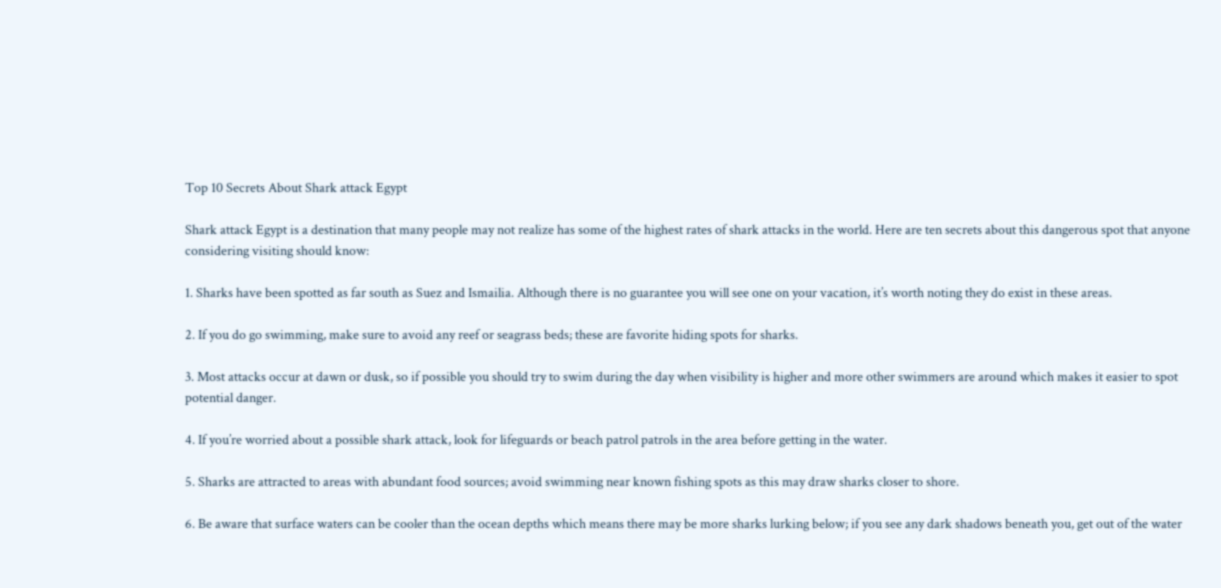Top 10 Secrets About Shark attack Egypt

Shark attack Egypt is a destination that many people may not realize has some of the highest rates of shark attacks in the world. Here are ten secrets about this dangerous spot that anyone considering visiting should know:

1. Sharks have been spotted as far south as Suez and Ismailia. Although there is no guarantee you will see one on your vacation, it’s worth noting they do exist in these areas.

2. If you do go swimming, make sure to avoid any reef or seagrass beds; these are favorite hiding spots for sharks.

3. Most attacks occur at dawn or dusk, so if possible you should try to swim during the day when visibility is higher and more other swimmers are around which makes it easier to spot potential danger.

4. If you’re worried about a possible shark attack, look for lifeguards or beach patrol patrols in the area before getting in the water.

5. Sharks are attracted to areas with abundant food sources; avoid swimming near known fishing spots as this may draw sharks closer to shore.

6. Be aware that surface waters can be cooler than the ocean depths which means there may be more sharks lurking below; if you see any dark shadows beneath you, get out of the water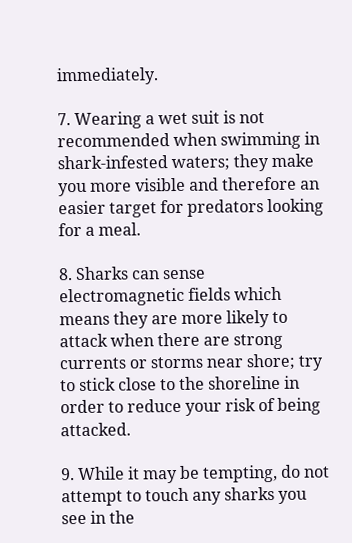immediately.

7. Wearing a wet suit is not recommended when swimming in shark-infested waters; they make you more visible and therefore an easier target for predators looking for a meal.

8. Sharks can sense electromagnetic fields which means they are more likely to attack when there are strong currents or storms near shore; try to stick close to the shoreline in order to reduce your risk of being attacked.

9. While it may be tempting, do not attempt to touch any sharks you see in the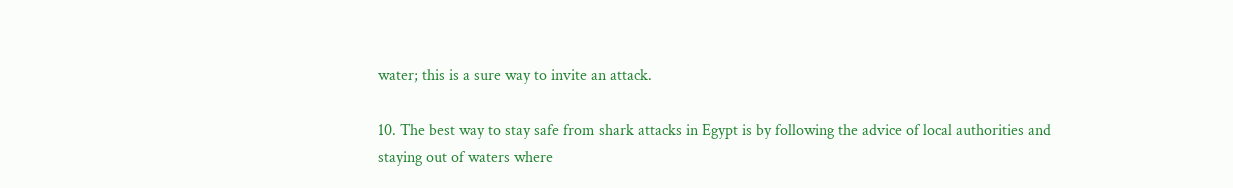water; this is a sure way to invite an attack.

10. The best way to stay safe from shark attacks in Egypt is by following the advice of local authorities and staying out of waters where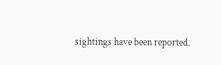sightings have been reported.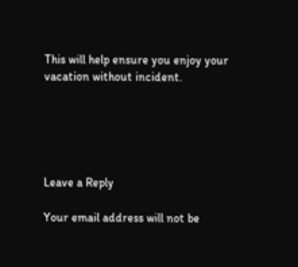This will help ensure you enjoy your vacation without incident.





Leave a Reply

Your email address will not be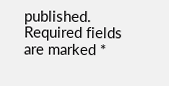published. Required fields are marked *